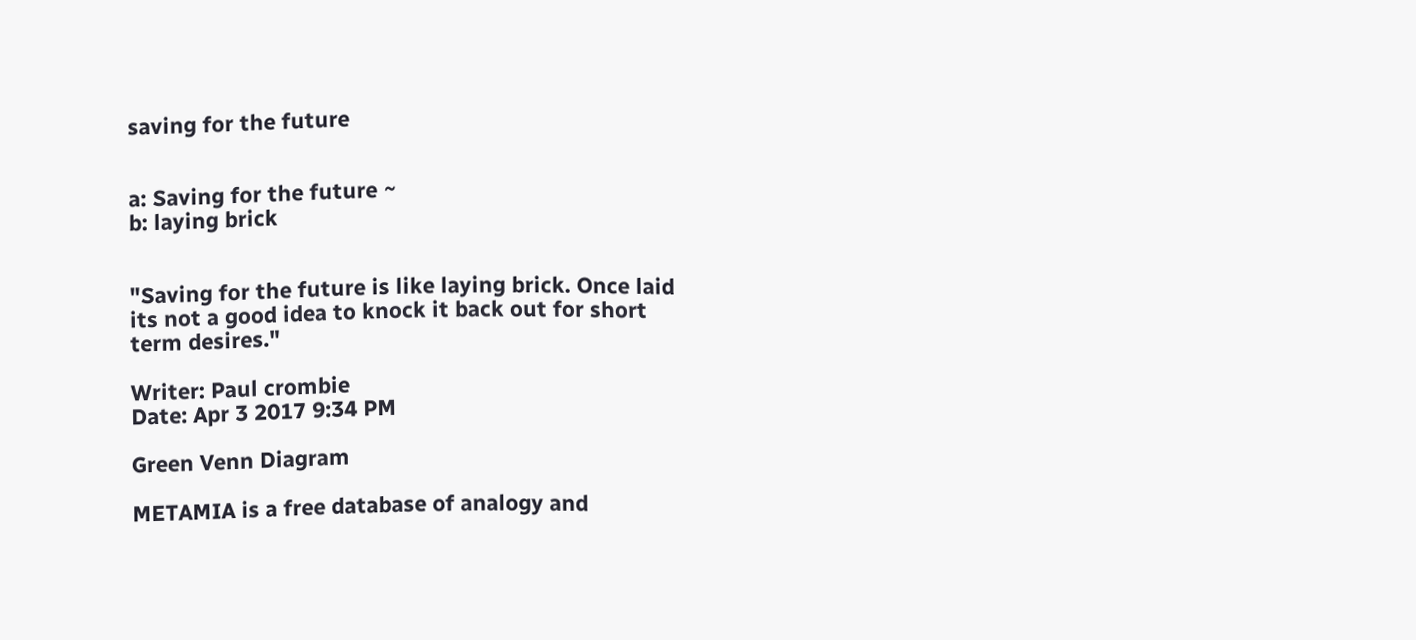saving for the future


a: Saving for the future ~
b: laying brick


"Saving for the future is like laying brick. Once laid its not a good idea to knock it back out for short term desires."

Writer: Paul crombie
Date: Apr 3 2017 9:34 PM

Green Venn Diagram

METAMIA is a free database of analogy and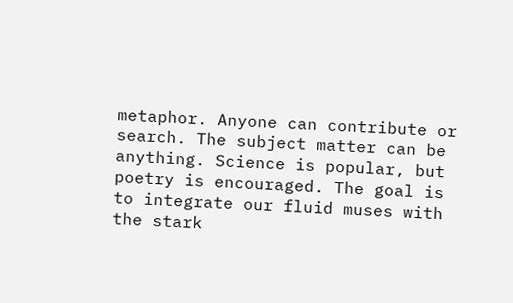metaphor. Anyone can contribute or search. The subject matter can be anything. Science is popular, but poetry is encouraged. The goal is to integrate our fluid muses with the stark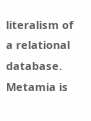literalism of a relational database. Metamia is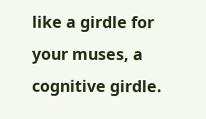like a girdle for your muses, a cognitive girdle.